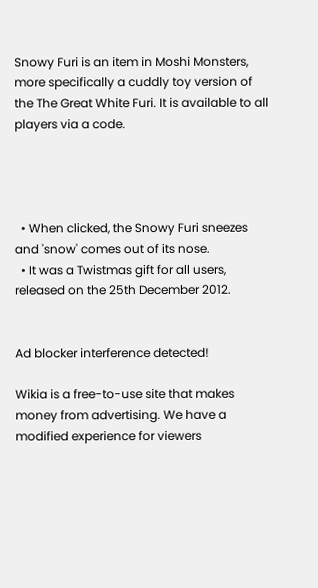Snowy Furi is an item in Moshi Monsters, more specifically a cuddly toy version of the The Great White Furi. It is available to all players via a code.




  • When clicked, the Snowy Furi sneezes and 'snow' comes out of its nose.
  • It was a Twistmas gift for all users, released on the 25th December 2012.


Ad blocker interference detected!

Wikia is a free-to-use site that makes money from advertising. We have a modified experience for viewers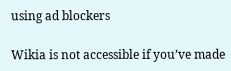using ad blockers

Wikia is not accessible if you’ve made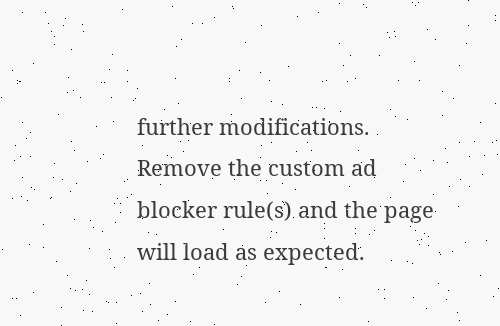further modifications. Remove the custom ad blocker rule(s) and the page will load as expected.